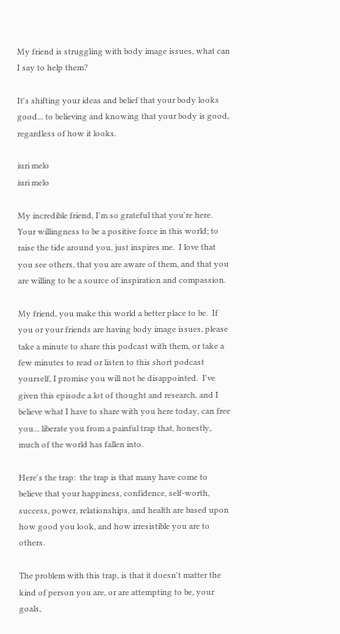My friend is struggling with body image issues, what can I say to help them?

It's shifting your ideas and belief that your body looks good... to believing and knowing that your body is good, regardless of how it looks.

iuri melo
iuri melo

My incredible friend, I'm so grateful that you're here.  Your willingness to be a positive force in this world; to raise the tide around you, just inspires me.  I love that you see others, that you are aware of them, and that you are willing to be a source of inspiration and compassion.

My friend, you make this world a better place to be.  If you or your friends are having body image issues, please take a minute to share this podcast with them, or take a few minutes to read or listen to this short podcast yourself, I promise you will not be disappointed.  I've given this episode a lot of thought and research, and I believe what I have to share with you here today, can free you... liberate you from a painful trap that, honestly, much of the world has fallen into.

Here's the trap:  the trap is that many have come to believe that your happiness, confidence, self-worth, success, power, relationships, and health are based upon how good you look, and how irresistible you are to others.

The problem with this trap, is that it doesn't matter the kind of person you are, or are attempting to be, your goals,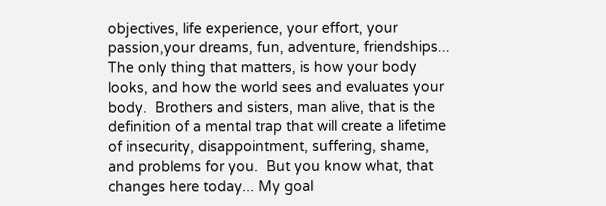objectives, life experience, your effort, your passion,your dreams, fun, adventure, friendships... The only thing that matters, is how your body looks, and how the world sees and evaluates your body.  Brothers and sisters, man alive, that is the definition of a mental trap that will create a lifetime of insecurity, disappointment, suffering, shame, and problems for you.  But you know what, that changes here today... My goal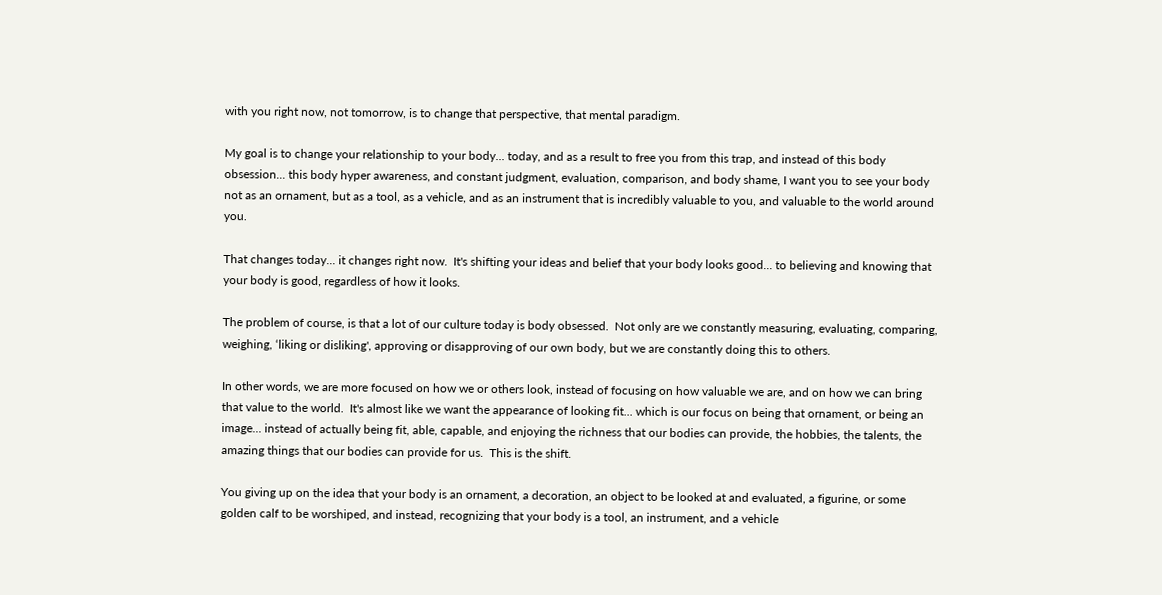with you right now, not tomorrow, is to change that perspective, that mental paradigm.

My goal is to change your relationship to your body... today, and as a result to free you from this trap, and instead of this body obsession... this body hyper awareness, and constant judgment, evaluation, comparison, and body shame, I want you to see your body not as an ornament, but as a tool, as a vehicle, and as an instrument that is incredibly valuable to you, and valuable to the world around you.

That changes today... it changes right now.  It's shifting your ideas and belief that your body looks good... to believing and knowing that your body is good, regardless of how it looks.

The problem of course, is that a lot of our culture today is body obsessed.  Not only are we constantly measuring, evaluating, comparing, weighing, ‘liking or disliking', approving or disapproving of our own body, but we are constantly doing this to others.

In other words, we are more focused on how we or others look, instead of focusing on how valuable we are, and on how we can bring that value to the world.  It's almost like we want the appearance of looking fit... which is our focus on being that ornament, or being an image... instead of actually being fit, able, capable, and enjoying the richness that our bodies can provide, the hobbies, the talents, the amazing things that our bodies can provide for us.  This is the shift.

You giving up on the idea that your body is an ornament, a decoration, an object to be looked at and evaluated, a figurine, or some golden calf to be worshiped, and instead, recognizing that your body is a tool, an instrument, and a vehicle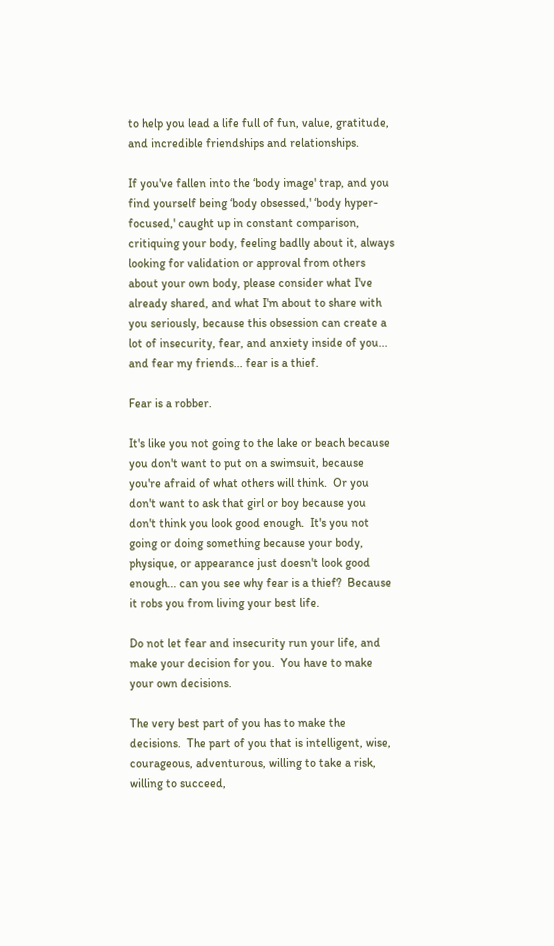to help you lead a life full of fun, value, gratitude, and incredible friendships and relationships.

If you've fallen into the ‘body image' trap, and you find yourself being ‘body obsessed,' ‘body hyper-focused,' caught up in constant comparison, critiquing your body, feeling badlly about it, always looking for validation or approval from others about your own body, please consider what I've already shared, and what I'm about to share with you seriously, because this obsession can create a lot of insecurity, fear, and anxiety inside of you... and fear my friends... fear is a thief.

Fear is a robber.

It's like you not going to the lake or beach because you don't want to put on a swimsuit, because you're afraid of what others will think.  Or you don't want to ask that girl or boy because you don't think you look good enough.  It's you not going or doing something because your body, physique, or appearance just doesn't look good enough... can you see why fear is a thief?  Because it robs you from living your best life.

Do not let fear and insecurity run your life, and make your decision for you.  You have to make your own decisions.

The very best part of you has to make the decisions.  The part of you that is intelligent, wise, courageous, adventurous, willing to take a risk, willing to succeed,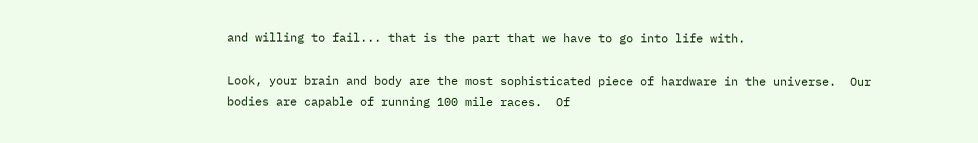and willing to fail... that is the part that we have to go into life with.

Look, your brain and body are the most sophisticated piece of hardware in the universe.  Our bodies are capable of running 100 mile races.  Of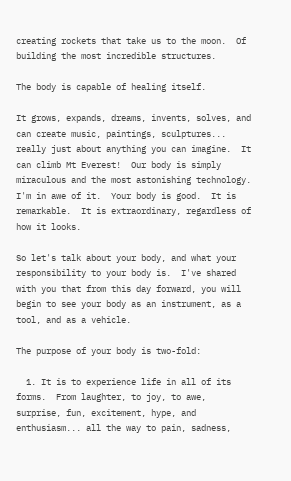creating rockets that take us to the moon.  Of building the most incredible structures.

The body is capable of healing itself.

It grows, expands, dreams, invents, solves, and can create music, paintings, sculptures... really just about anything you can imagine.  It can climb Mt Everest!  Our body is simply miraculous and the most astonishing technology.  I'm in awe of it.  Your body is good.  It is remarkable.  It is extraordinary, regardless of how it looks.

So let's talk about your body, and what your responsibility to your body is.  I've shared with you that from this day forward, you will begin to see your body as an instrument, as a tool, and as a vehicle.

The purpose of your body is two-fold:

  1. It is to experience life in all of its forms.  From laughter, to joy, to awe, surprise, fun, excitement, hype, and enthusiasm... all the way to pain, sadness,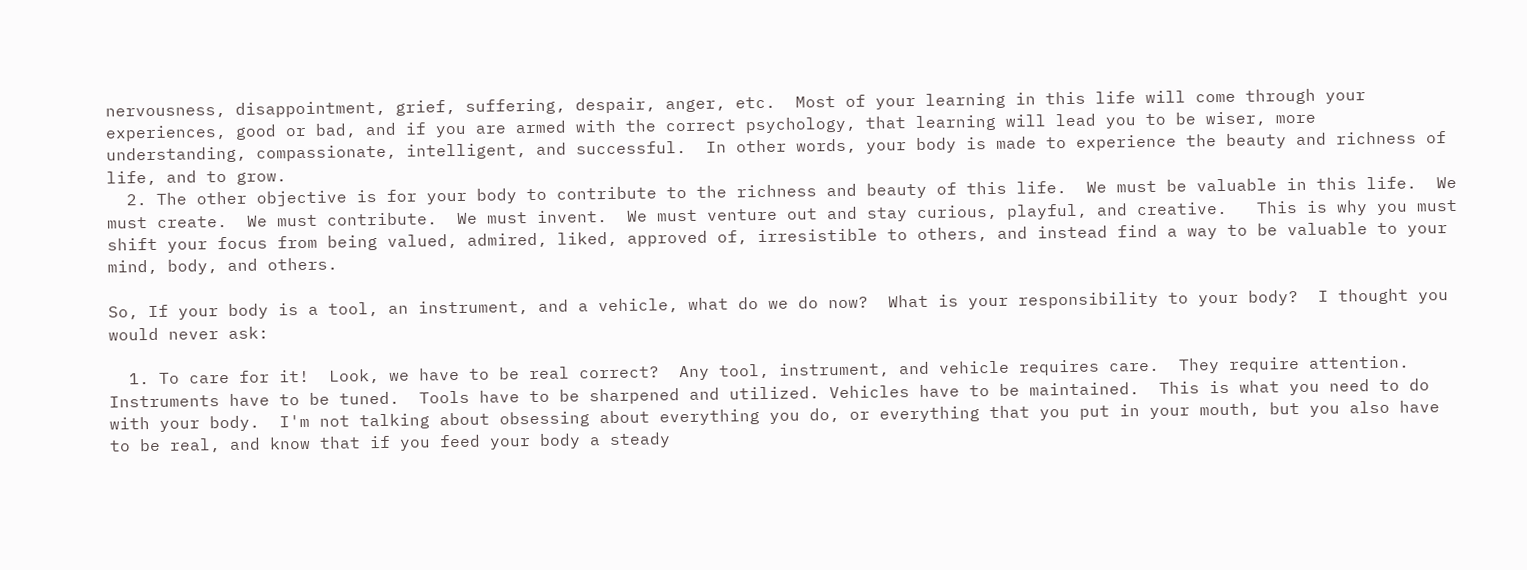nervousness, disappointment, grief, suffering, despair, anger, etc.  Most of your learning in this life will come through your experiences, good or bad, and if you are armed with the correct psychology, that learning will lead you to be wiser, more understanding, compassionate, intelligent, and successful.  In other words, your body is made to experience the beauty and richness of life, and to grow.
  2. The other objective is for your body to contribute to the richness and beauty of this life.  We must be valuable in this life.  We must create.  We must contribute.  We must invent.  We must venture out and stay curious, playful, and creative.   This is why you must shift your focus from being valued, admired, liked, approved of, irresistible to others, and instead find a way to be valuable to your mind, body, and others.

So, If your body is a tool, an instrument, and a vehicle, what do we do now?  What is your responsibility to your body?  I thought you would never ask:

  1. To care for it!  Look, we have to be real correct?  Any tool, instrument, and vehicle requires care.  They require attention.  Instruments have to be tuned.  Tools have to be sharpened and utilized. Vehicles have to be maintained.  This is what you need to do with your body.  I'm not talking about obsessing about everything you do, or everything that you put in your mouth, but you also have to be real, and know that if you feed your body a steady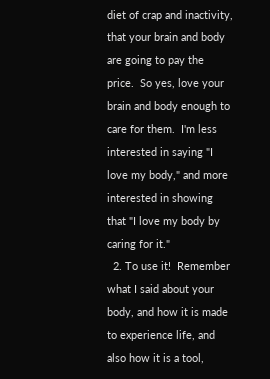diet of crap and inactivity, that your brain and body are going to pay the price.  So yes, love your brain and body enough to care for them.  I'm less interested in saying "I love my body," and more interested in showing that "I love my body by caring for it."
  2. To use it!  Remember what I said about your body, and how it is made to experience life, and also how it is a tool,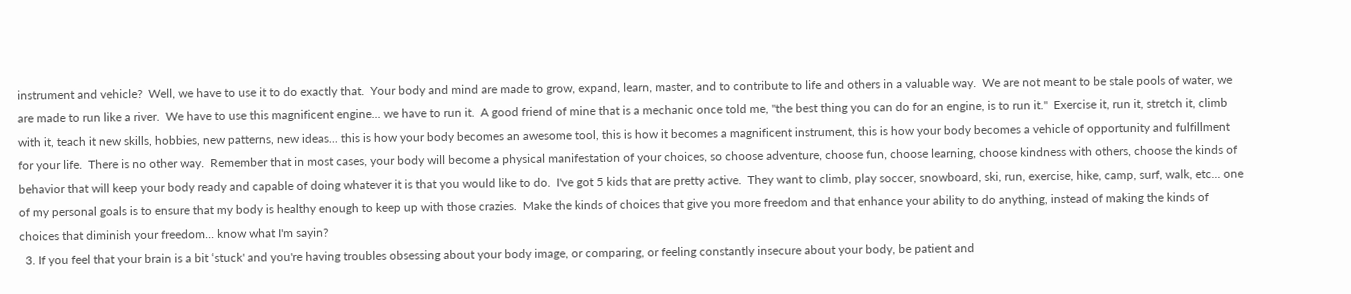instrument and vehicle?  Well, we have to use it to do exactly that.  Your body and mind are made to grow, expand, learn, master, and to contribute to life and others in a valuable way.  We are not meant to be stale pools of water, we are made to run like a river.  We have to use this magnificent engine... we have to run it.  A good friend of mine that is a mechanic once told me, "the best thing you can do for an engine, is to run it."  Exercise it, run it, stretch it, climb with it, teach it new skills, hobbies, new patterns, new ideas... this is how your body becomes an awesome tool, this is how it becomes a magnificent instrument, this is how your body becomes a vehicle of opportunity and fulfillment for your life.  There is no other way.  Remember that in most cases, your body will become a physical manifestation of your choices, so choose adventure, choose fun, choose learning, choose kindness with others, choose the kinds of behavior that will keep your body ready and capable of doing whatever it is that you would like to do.  I've got 5 kids that are pretty active.  They want to climb, play soccer, snowboard, ski, run, exercise, hike, camp, surf, walk, etc... one of my personal goals is to ensure that my body is healthy enough to keep up with those crazies.  Make the kinds of choices that give you more freedom and that enhance your ability to do anything, instead of making the kinds of choices that diminish your freedom... know what I'm sayin?
  3. If you feel that your brain is a bit ‘stuck' and you're having troubles obsessing about your body image, or comparing, or feeling constantly insecure about your body, be patient and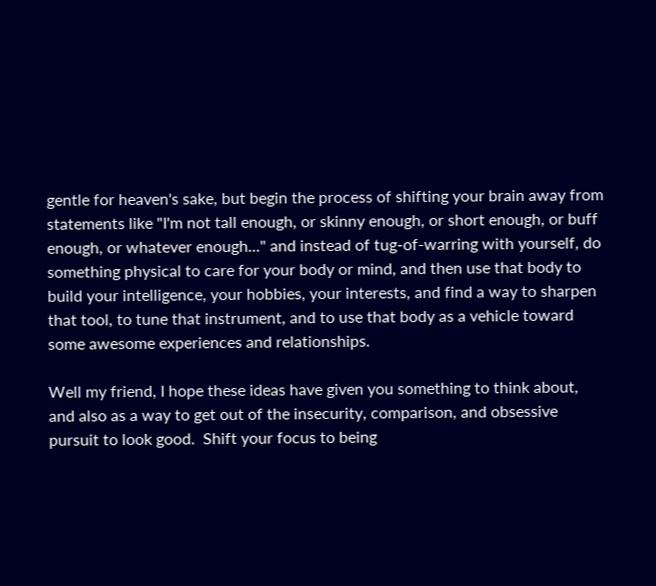gentle for heaven's sake, but begin the process of shifting your brain away from statements like "I'm not tall enough, or skinny enough, or short enough, or buff enough, or whatever enough..." and instead of tug-of-warring with yourself, do something physical to care for your body or mind, and then use that body to build your intelligence, your hobbies, your interests, and find a way to sharpen that tool, to tune that instrument, and to use that body as a vehicle toward some awesome experiences and relationships.

Well my friend, I hope these ideas have given you something to think about, and also as a way to get out of the insecurity, comparison, and obsessive pursuit to look good.  Shift your focus to being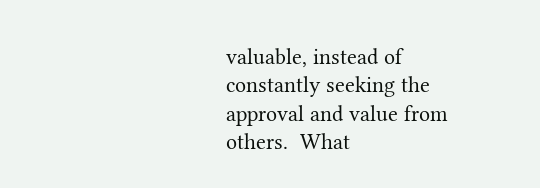valuable, instead of constantly seeking the approval and value from others.  What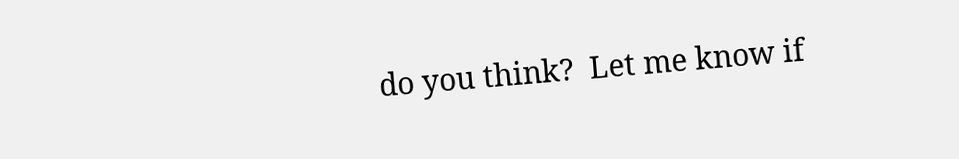do you think?  Let me know if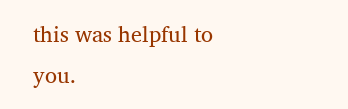this was helpful to you.